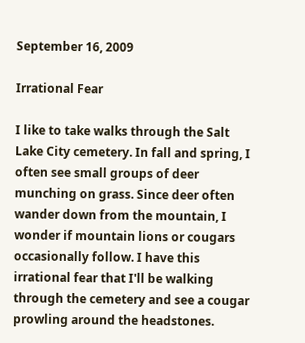September 16, 2009

Irrational Fear

I like to take walks through the Salt Lake City cemetery. In fall and spring, I often see small groups of deer munching on grass. Since deer often wander down from the mountain, I wonder if mountain lions or cougars occasionally follow. I have this irrational fear that I'll be walking through the cemetery and see a cougar prowling around the headstones.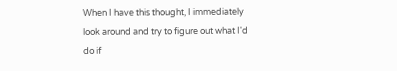When I have this thought, I immediately look around and try to figure out what I'd do if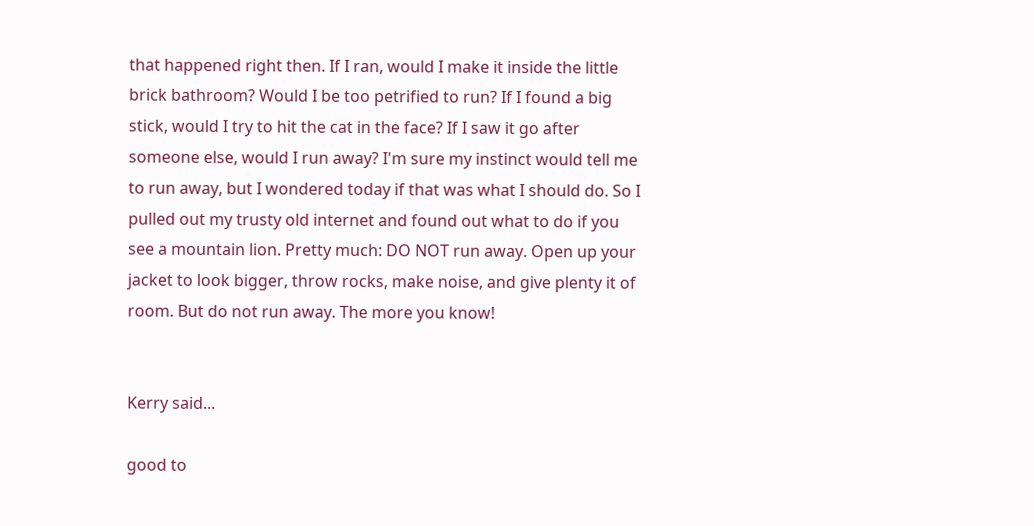that happened right then. If I ran, would I make it inside the little brick bathroom? Would I be too petrified to run? If I found a big stick, would I try to hit the cat in the face? If I saw it go after someone else, would I run away? I'm sure my instinct would tell me to run away, but I wondered today if that was what I should do. So I pulled out my trusty old internet and found out what to do if you see a mountain lion. Pretty much: DO NOT run away. Open up your jacket to look bigger, throw rocks, make noise, and give plenty it of room. But do not run away. The more you know!


Kerry said...

good to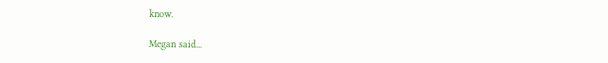know.

Megan said...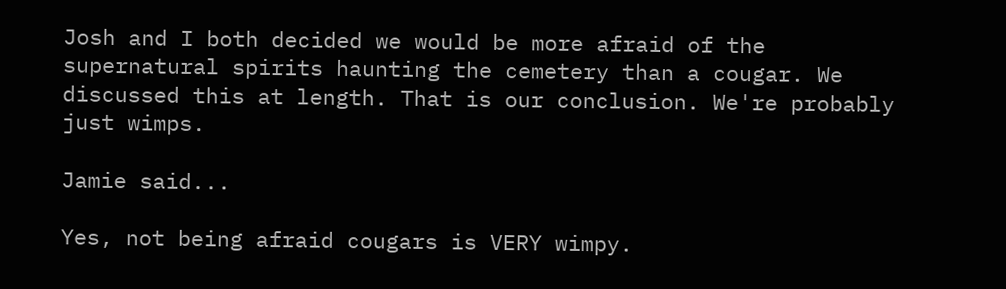Josh and I both decided we would be more afraid of the supernatural spirits haunting the cemetery than a cougar. We discussed this at length. That is our conclusion. We're probably just wimps.

Jamie said...

Yes, not being afraid cougars is VERY wimpy.